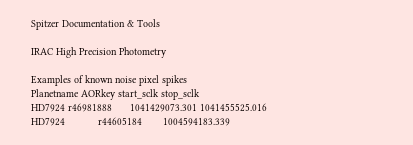Spitzer Documentation & Tools

IRAC High Precision Photometry

Examples of known noise pixel spikes
Planetname AORkey start_sclk stop_sclk
HD7924 r46981888      1041429073.301 1041455525.016
HD7924           r44605184       1004594183.339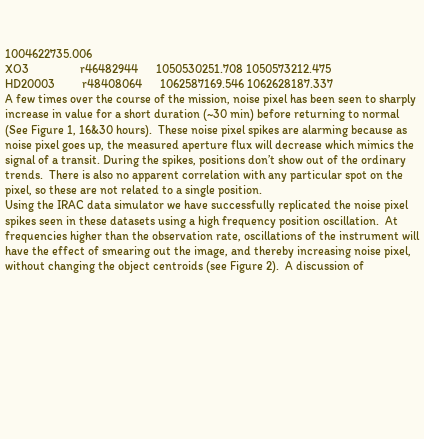1004622735.006
XO3                 r46482944      1050530251.708 1050573212.475
HD20003         r48408064      1062587169.546 1062628187.337
A few times over the course of the mission, noise pixel has been seen to sharply increase in value for a short duration (~30 min) before returning to normal (See Figure 1, 16&30 hours).  These noise pixel spikes are alarming because as noise pixel goes up, the measured aperture flux will decrease which mimics the signal of a transit. During the spikes, positions don’t show out of the ordinary trends.  There is also no apparent correlation with any particular spot on the pixel, so these are not related to a single position.
Using the IRAC data simulator we have successfully replicated the noise pixel spikes seen in these datasets using a high frequency position oscillation.  At frequencies higher than the observation rate, oscillations of the instrument will have the effect of smearing out the image, and thereby increasing noise pixel, without changing the object centroids (see Figure 2).  A discussion of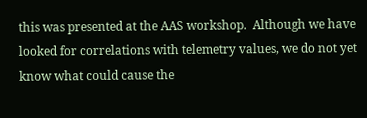this was presented at the AAS workshop.  Although we have looked for correlations with telemetry values, we do not yet know what could cause the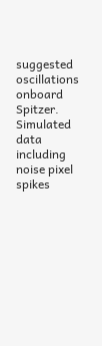suggested oscillations onboard Spitzer.
Simulated data including noise pixel spikes